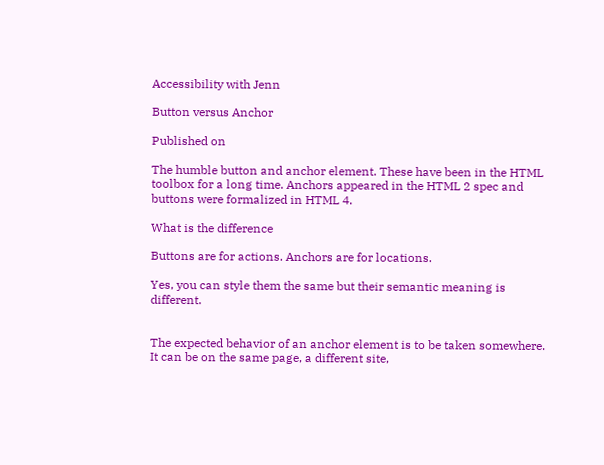Accessibility with Jenn

Button versus Anchor

Published on

The humble button and anchor element. These have been in the HTML toolbox for a long time. Anchors appeared in the HTML 2 spec and buttons were formalized in HTML 4.

What is the difference

Buttons are for actions. Anchors are for locations.

Yes, you can style them the same but their semantic meaning is different.


The expected behavior of an anchor element is to be taken somewhere. It can be on the same page, a different site,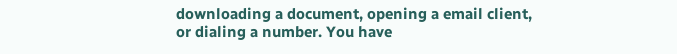downloading a document, opening a email client, or dialing a number. You have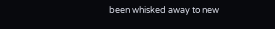been whisked away to new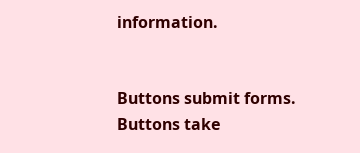information.


Buttons submit forms. Buttons take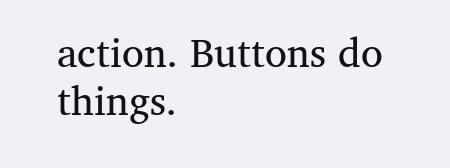action. Buttons do things.